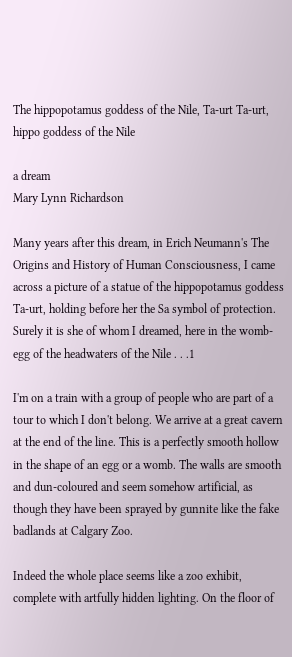The hippopotamus goddess of the Nile, Ta-urt Ta-urt, hippo goddess of the Nile

a dream
Mary Lynn Richardson

Many years after this dream, in Erich Neumann's The Origins and History of Human Consciousness, I came across a picture of a statue of the hippopotamus goddess Ta-urt, holding before her the Sa symbol of protection. Surely it is she of whom I dreamed, here in the womb-egg of the headwaters of the Nile . . .1

I'm on a train with a group of people who are part of a tour to which I don't belong. We arrive at a great cavern at the end of the line. This is a perfectly smooth hollow in the shape of an egg or a womb. The walls are smooth and dun-coloured and seem somehow artificial, as though they have been sprayed by gunnite like the fake badlands at Calgary Zoo.

Indeed the whole place seems like a zoo exhibit, complete with artfully hidden lighting. On the floor of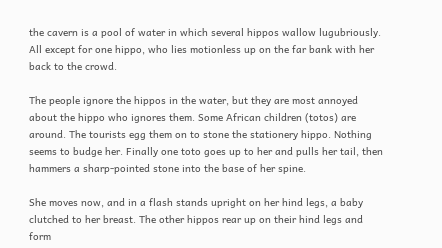the cavern is a pool of water in which several hippos wallow lugubriously. All except for one hippo, who lies motionless up on the far bank with her back to the crowd.

The people ignore the hippos in the water, but they are most annoyed about the hippo who ignores them. Some African children (totos) are around. The tourists egg them on to stone the stationery hippo. Nothing seems to budge her. Finally one toto goes up to her and pulls her tail, then hammers a sharp-pointed stone into the base of her spine.

She moves now, and in a flash stands upright on her hind legs, a baby clutched to her breast. The other hippos rear up on their hind legs and form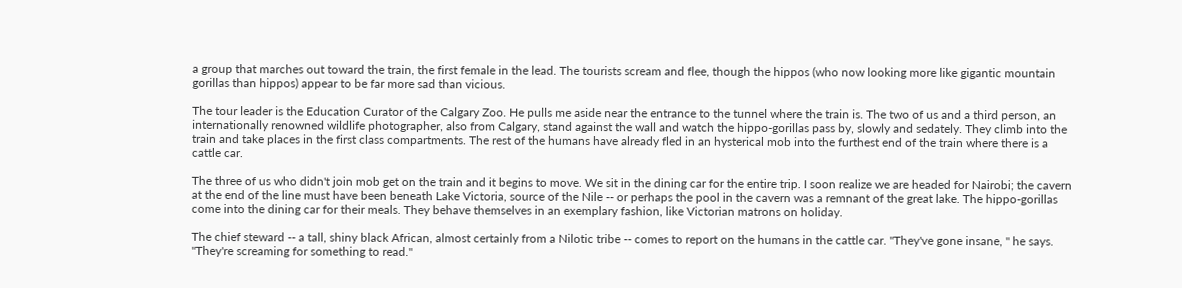a group that marches out toward the train, the first female in the lead. The tourists scream and flee, though the hippos (who now looking more like gigantic mountain gorillas than hippos) appear to be far more sad than vicious.

The tour leader is the Education Curator of the Calgary Zoo. He pulls me aside near the entrance to the tunnel where the train is. The two of us and a third person, an internationally renowned wildlife photographer, also from Calgary, stand against the wall and watch the hippo-gorillas pass by, slowly and sedately. They climb into the train and take places in the first class compartments. The rest of the humans have already fled in an hysterical mob into the furthest end of the train where there is a cattle car.

The three of us who didn't join mob get on the train and it begins to move. We sit in the dining car for the entire trip. I soon realize we are headed for Nairobi; the cavern at the end of the line must have been beneath Lake Victoria, source of the Nile -- or perhaps the pool in the cavern was a remnant of the great lake. The hippo-gorillas come into the dining car for their meals. They behave themselves in an exemplary fashion, like Victorian matrons on holiday.

The chief steward -- a tall, shiny black African, almost certainly from a Nilotic tribe -- comes to report on the humans in the cattle car. "They've gone insane, " he says. "They're screaming for something to read."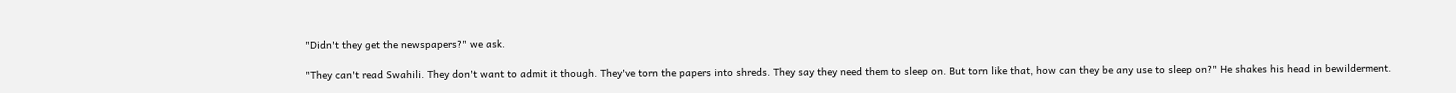"Didn't they get the newspapers?" we ask.

"They can't read Swahili. They don't want to admit it though. They've torn the papers into shreds. They say they need them to sleep on. But torn like that, how can they be any use to sleep on?" He shakes his head in bewilderment.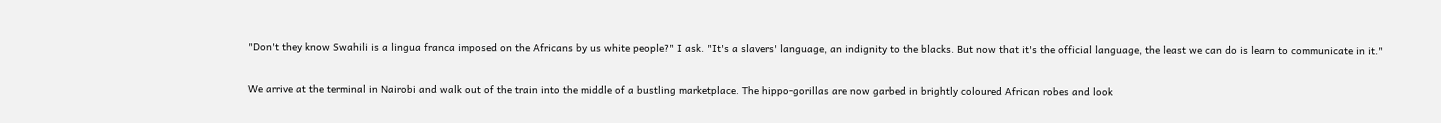"Don't they know Swahili is a lingua franca imposed on the Africans by us white people?" I ask. "It's a slavers' language, an indignity to the blacks. But now that it's the official language, the least we can do is learn to communicate in it."

We arrive at the terminal in Nairobi and walk out of the train into the middle of a bustling marketplace. The hippo-gorillas are now garbed in brightly coloured African robes and look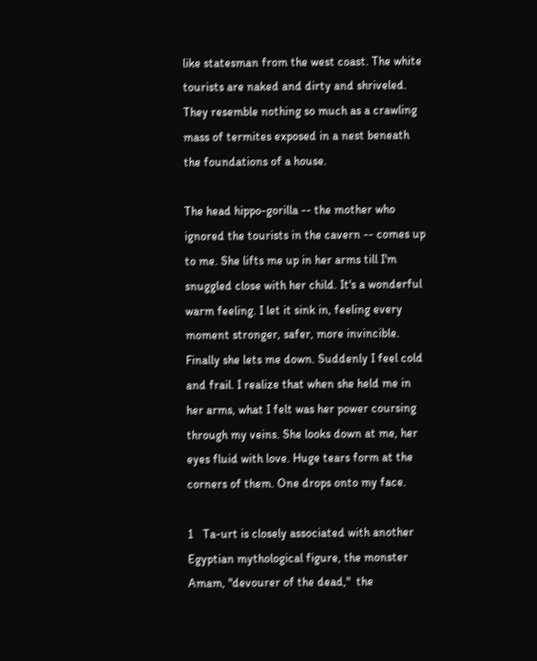like statesman from the west coast. The white tourists are naked and dirty and shriveled. They resemble nothing so much as a crawling mass of termites exposed in a nest beneath the foundations of a house.

The head hippo-gorilla -- the mother who ignored the tourists in the cavern -- comes up to me. She lifts me up in her arms till I'm snuggled close with her child. It's a wonderful warm feeling. I let it sink in, feeling every moment stronger, safer, more invincible. Finally she lets me down. Suddenly I feel cold and frail. I realize that when she held me in her arms, what I felt was her power coursing through my veins. She looks down at me, her eyes fluid with love. Huge tears form at the corners of them. One drops onto my face.

1   Ta-urt is closely associated with another Egyptian mythological figure, the monster Amam, "devourer of the dead,"  the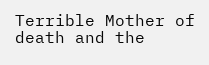Terrible Mother of death and the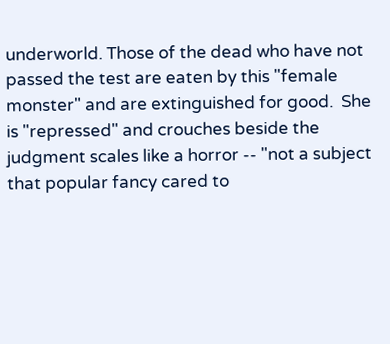underworld. Those of the dead who have not passed the test are eaten by this "female monster" and are extinguished for good.  She is "repressed" and crouches beside the judgment scales like a horror -- "not a subject that popular fancy cared to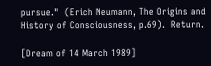pursue."  (Erich Neumann, The Origins and History of Consciousness, p.69).  Return.

[Dream of 14 March 1989]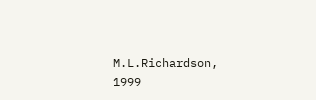M.L.Richardson, 1999